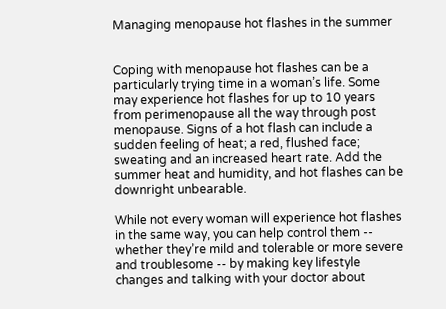Managing menopause hot flashes in the summer


Coping with menopause hot flashes can be a particularly trying time in a woman’s life. Some may experience hot flashes for up to 10 years from perimenopause all the way through post menopause. Signs of a hot flash can include a sudden feeling of heat; a red, flushed face; sweating and an increased heart rate. Add the summer heat and humidity, and hot flashes can be downright unbearable.

While not every woman will experience hot flashes in the same way, you can help control them -- whether they’re mild and tolerable or more severe and troublesome -- by making key lifestyle changes and talking with your doctor about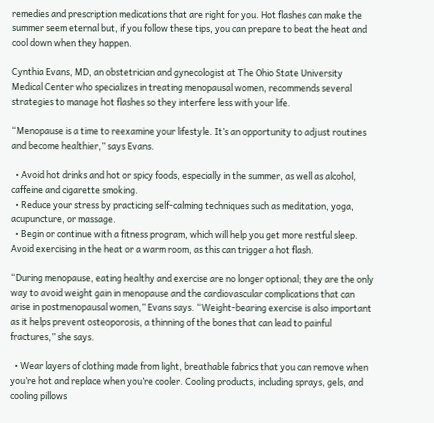remedies and prescription medications that are right for you. Hot flashes can make the summer seem eternal but, if you follow these tips, you can prepare to beat the heat and cool down when they happen.

Cynthia Evans, MD, an obstetrician and gynecologist at The Ohio State University Medical Center who specializes in treating menopausal women, recommends several strategies to manage hot flashes so they interfere less with your life.

“Menopause is a time to reexamine your lifestyle. It’s an opportunity to adjust routines and become healthier,” says Evans.

  • Avoid hot drinks and hot or spicy foods, especially in the summer, as well as alcohol, caffeine and cigarette smoking.
  • Reduce your stress by practicing self-calming techniques such as meditation, yoga, acupuncture, or massage.
  • Begin or continue with a fitness program, which will help you get more restful sleep. Avoid exercising in the heat or a warm room, as this can trigger a hot flash.

“During menopause, eating healthy and exercise are no longer optional; they are the only way to avoid weight gain in menopause and the cardiovascular complications that can arise in postmenopausal women,” Evans says. “Weight-bearing exercise is also important as it helps prevent osteoporosis, a thinning of the bones that can lead to painful fractures,” she says.

  • Wear layers of clothing made from light, breathable fabrics that you can remove when you’re hot and replace when you’re cooler. Cooling products, including sprays, gels, and cooling pillows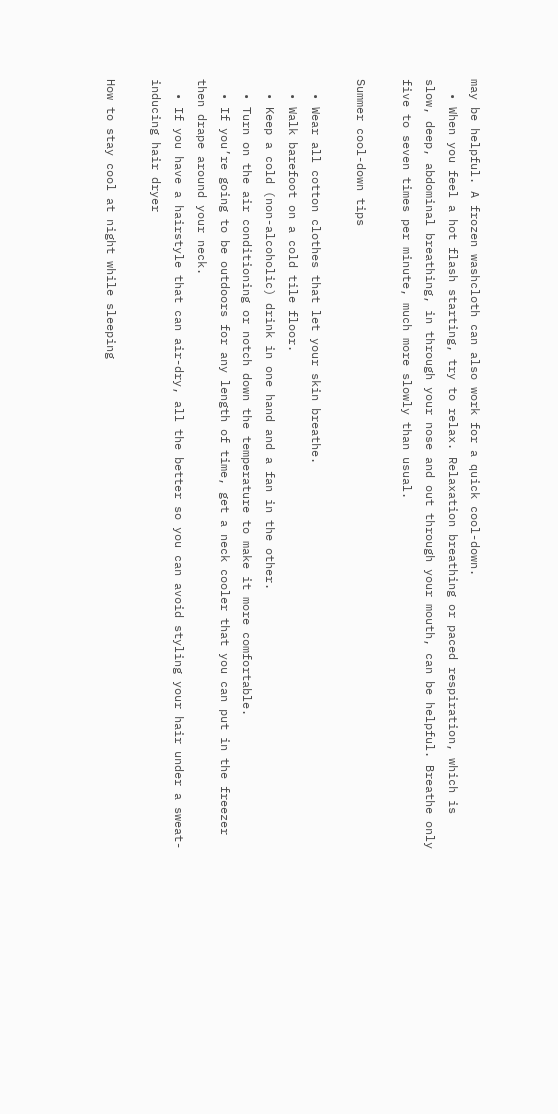may be helpful. A frozen washcloth can also work for a quick cool-down.
  • When you feel a hot flash starting, try to relax. Relaxation breathing or paced respiration, which is slow, deep, abdominal breathing, in through your nose and out through your mouth, can be helpful. Breathe only five to seven times per minute, much more slowly than usual.

Summer cool-down tips

  • Wear all cotton clothes that let your skin breathe.
  • Walk barefoot on a cold tile floor.
  • Keep a cold (non-alcoholic) drink in one hand and a fan in the other.
  • Turn on the air conditioning or notch down the temperature to make it more comfortable.
  • If you’re going to be outdoors for any length of time, get a neck cooler that you can put in the freezer then drape around your neck.
  • If you have a hairstyle that can air-dry, all the better so you can avoid styling your hair under a sweat-inducing hair dryer

How to stay cool at night while sleeping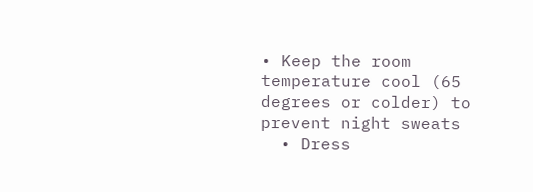• Keep the room temperature cool (65 degrees or colder) to prevent night sweats
  • Dress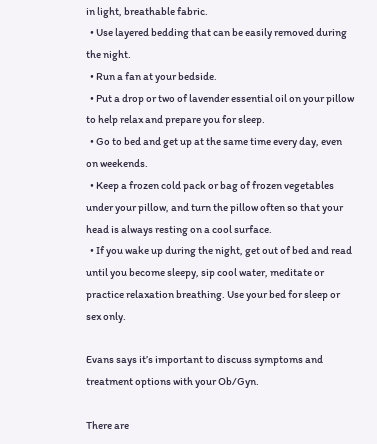in light, breathable fabric.
  • Use layered bedding that can be easily removed during the night.
  • Run a fan at your bedside.
  • Put a drop or two of lavender essential oil on your pillow to help relax and prepare you for sleep.
  • Go to bed and get up at the same time every day, even on weekends.
  • Keep a frozen cold pack or bag of frozen vegetables under your pillow, and turn the pillow often so that your head is always resting on a cool surface.
  • If you wake up during the night, get out of bed and read until you become sleepy, sip cool water, meditate or practice relaxation breathing. Use your bed for sleep or sex only.

Evans says it’s important to discuss symptoms and treatment options with your Ob/Gyn.

There are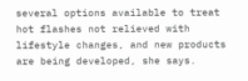several options available to treat hot flashes not relieved with lifestyle changes, and new products are being developed, she says.